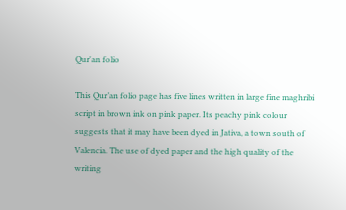Qur'an folio

This Qur’an folio page has five lines written in large fine maghribi script in brown ink on pink paper. Its peachy pink colour suggests that it may have been dyed in Jativa, a town south of Valencia. The use of dyed paper and the high quality of the writing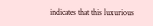indicates that this luxurious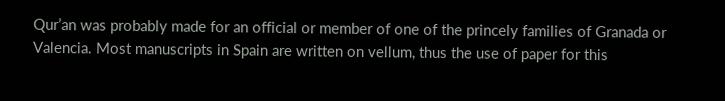Qur’an was probably made for an official or member of one of the princely families of Granada or Valencia. Most manuscripts in Spain are written on vellum, thus the use of paper for this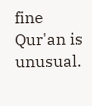fine Qur'an is unusual.